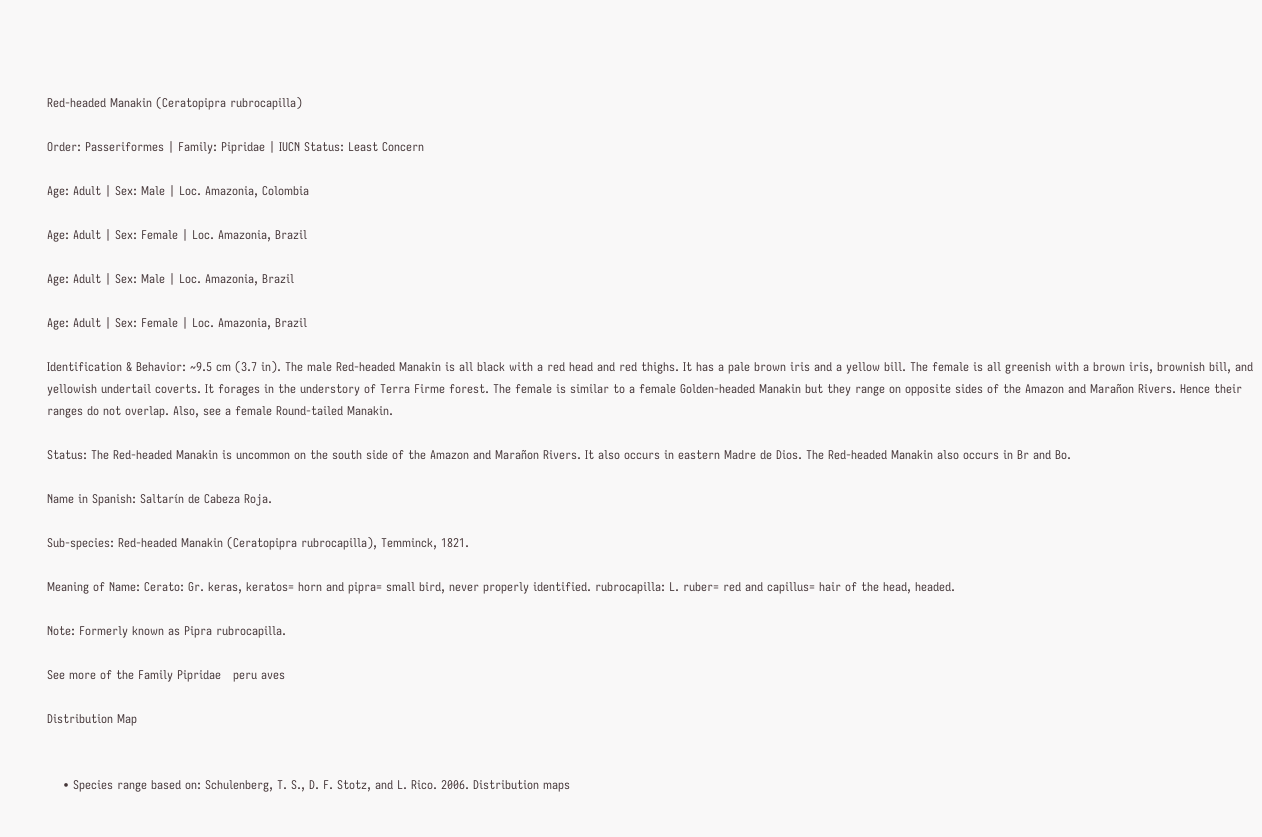Red-headed Manakin (Ceratopipra rubrocapilla)

Order: Passeriformes | Family: Pipridae | IUCN Status: Least Concern

Age: Adult | Sex: Male | Loc. Amazonia, Colombia

Age: Adult | Sex: Female | Loc. Amazonia, Brazil

Age: Adult | Sex: Male | Loc. Amazonia, Brazil

Age: Adult | Sex: Female | Loc. Amazonia, Brazil

Identification & Behavior: ~9.5 cm (3.7 in). The male Red-headed Manakin is all black with a red head and red thighs. It has a pale brown iris and a yellow bill. The female is all greenish with a brown iris, brownish bill, and yellowish undertail coverts. It forages in the understory of Terra Firme forest. The female is similar to a female Golden-headed Manakin but they range on opposite sides of the Amazon and Marañon Rivers. Hence their ranges do not overlap. Also, see a female Round-tailed Manakin.

Status: The Red-headed Manakin is uncommon on the south side of the Amazon and Marañon Rivers. It also occurs in eastern Madre de Dios. The Red-headed Manakin also occurs in Br and Bo.

Name in Spanish: Saltarín de Cabeza Roja.

Sub-species: Red-headed Manakin (Ceratopipra rubrocapilla), Temminck, 1821.

Meaning of Name: Cerato: Gr. keras, keratos= horn and pipra= small bird, never properly identified. rubrocapilla: L. ruber= red and capillus= hair of the head, headed.

Note: Formerly known as Pipra rubrocapilla.

See more of the Family Pipridae   peru aves

Distribution Map


    • Species range based on: Schulenberg, T. S., D. F. Stotz, and L. Rico. 2006. Distribution maps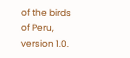of the birds of Peru, version 1.0.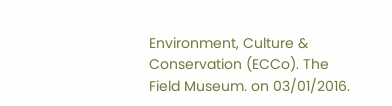Environment, Culture & Conservation (ECCo). The Field Museum. on 03/01/2016.